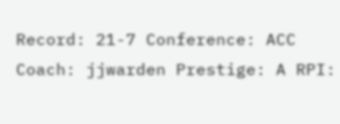Record: 21-7 Conference: ACC Coach: jjwarden Prestige: A RPI: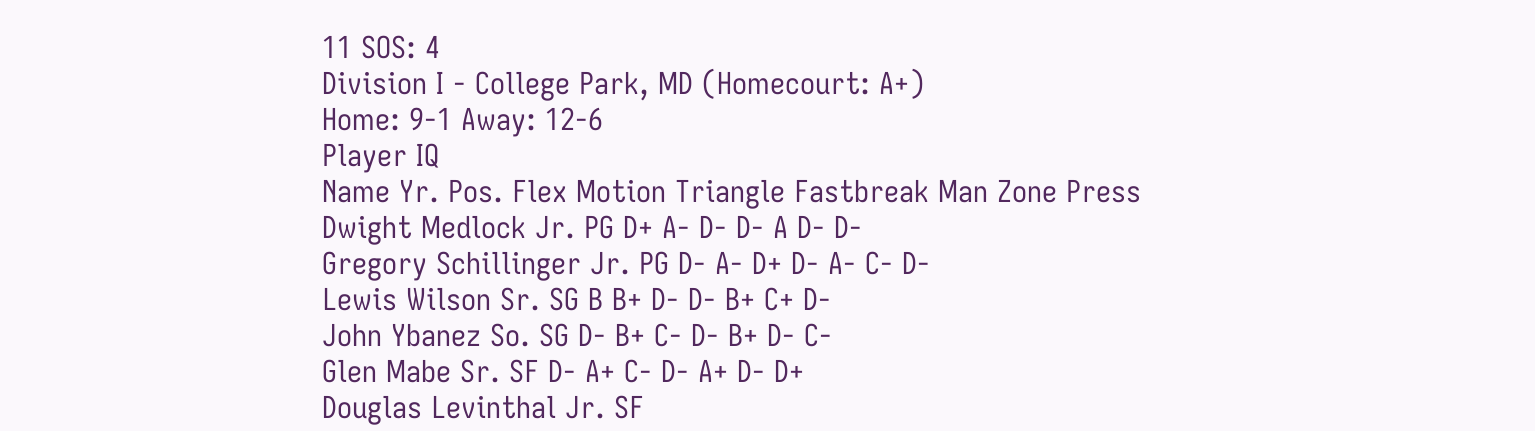11 SOS: 4
Division I - College Park, MD (Homecourt: A+)
Home: 9-1 Away: 12-6
Player IQ
Name Yr. Pos. Flex Motion Triangle Fastbreak Man Zone Press
Dwight Medlock Jr. PG D+ A- D- D- A D- D-
Gregory Schillinger Jr. PG D- A- D+ D- A- C- D-
Lewis Wilson Sr. SG B B+ D- D- B+ C+ D-
John Ybanez So. SG D- B+ C- D- B+ D- C-
Glen Mabe Sr. SF D- A+ C- D- A+ D- D+
Douglas Levinthal Jr. SF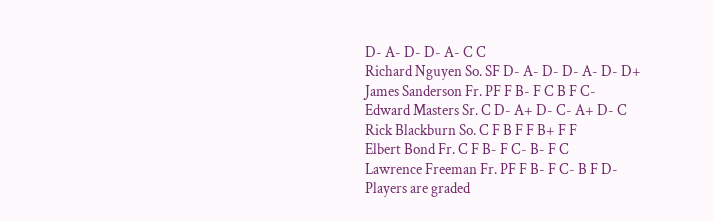D- A- D- D- A- C C
Richard Nguyen So. SF D- A- D- D- A- D- D+
James Sanderson Fr. PF F B- F C B F C-
Edward Masters Sr. C D- A+ D- C- A+ D- C
Rick Blackburn So. C F B F F B+ F F
Elbert Bond Fr. C F B- F C- B- F C
Lawrence Freeman Fr. PF F B- F C- B F D-
Players are graded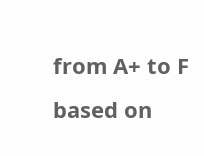from A+ to F based on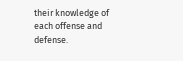their knowledge of each offense and defense.